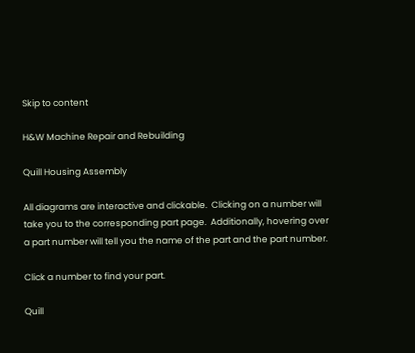Skip to content

H&W Machine Repair and Rebuilding

Quill Housing Assembly

All diagrams are interactive and clickable.  Clicking on a number will take you to the corresponding part page.  Additionally, hovering over a part number will tell you the name of the part and the part number.

Click a number to find your part.

Quill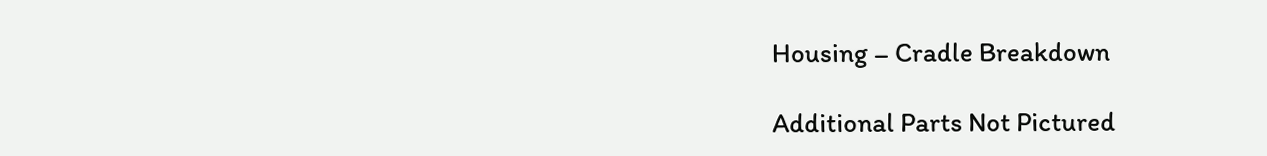Housing – Cradle Breakdown

Additional Parts Not Pictured